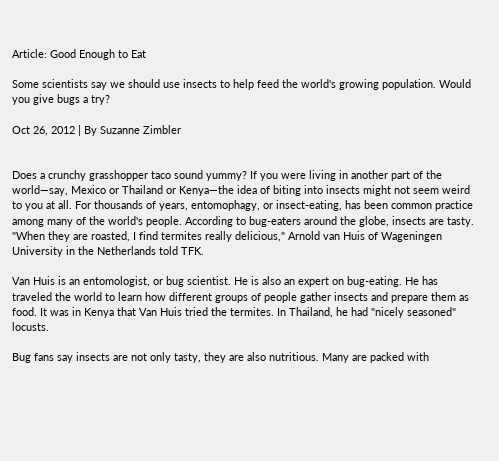Article: Good Enough to Eat

Some scientists say we should use insects to help feed the world's growing population. Would you give bugs a try?

Oct 26, 2012 | By Suzanne Zimbler


Does a crunchy grasshopper taco sound yummy? If you were living in another part of the world—say, Mexico or Thailand or Kenya—the idea of biting into insects might not seem weird to you at all. For thousands of years, entomophagy, or insect-eating, has been common practice among many of the world's people. According to bug-eaters around the globe, insects are tasty. "When they are roasted, I find termites really delicious," Arnold van Huis of Wageningen University in the Netherlands told TFK.

Van Huis is an entomologist, or bug scientist. He is also an expert on bug-eating. He has traveled the world to learn how different groups of people gather insects and prepare them as food. It was in Kenya that Van Huis tried the termites. In Thailand, he had "nicely seasoned" locusts.

Bug fans say insects are not only tasty, they are also nutritious. Many are packed with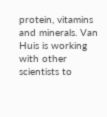protein, vitamins and minerals. Van Huis is working with other scientists to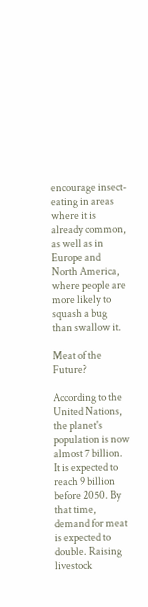encourage insect-eating in areas where it is already common, as well as in Europe and North America, where people are more likely to squash a bug than swallow it.

Meat of the Future?

According to the United Nations, the planet's population is now almost 7 billion. It is expected to reach 9 billion before 2050. By that time, demand for meat is expected to double. Raising livestock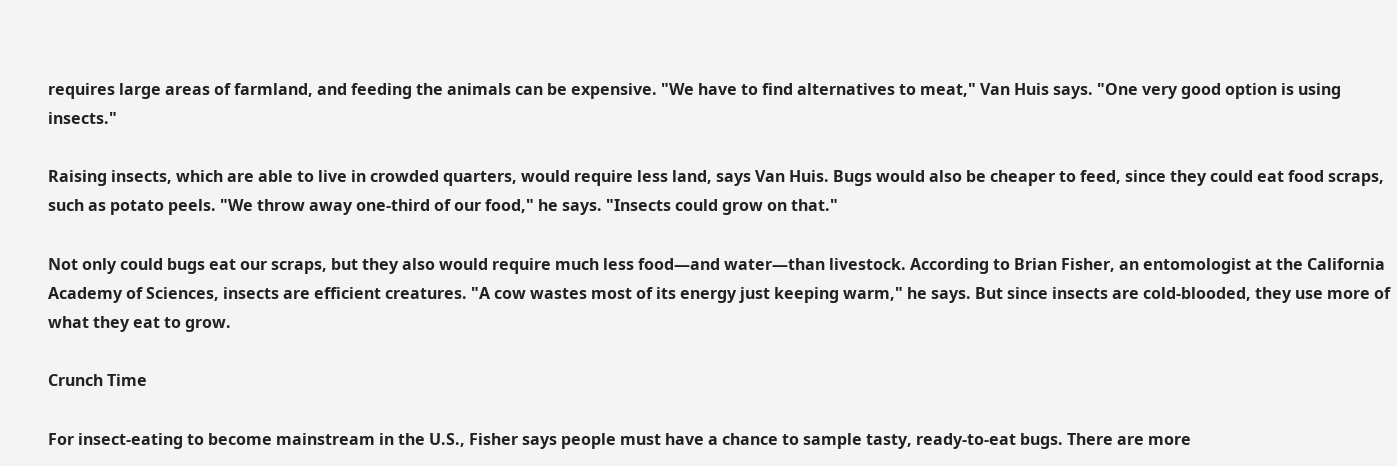requires large areas of farmland, and feeding the animals can be expensive. "We have to find alternatives to meat," Van Huis says. "One very good option is using insects."

Raising insects, which are able to live in crowded quarters, would require less land, says Van Huis. Bugs would also be cheaper to feed, since they could eat food scraps, such as potato peels. "We throw away one-third of our food," he says. "Insects could grow on that."

Not only could bugs eat our scraps, but they also would require much less food—and water—than livestock. According to Brian Fisher, an entomologist at the California Academy of Sciences, insects are efficient creatures. "A cow wastes most of its energy just keeping warm," he says. But since insects are cold-blooded, they use more of what they eat to grow.

Crunch Time

For insect-eating to become mainstream in the U.S., Fisher says people must have a chance to sample tasty, ready-to-eat bugs. There are more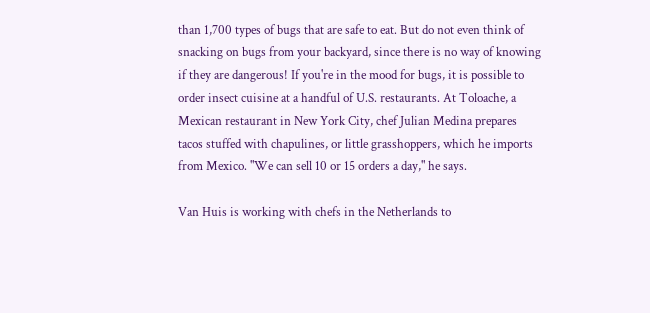than 1,700 types of bugs that are safe to eat. But do not even think of snacking on bugs from your backyard, since there is no way of knowing if they are dangerous! If you're in the mood for bugs, it is possible to order insect cuisine at a handful of U.S. restaurants. At Toloache, a Mexican restaurant in New York City, chef Julian Medina prepares tacos stuffed with chapulines, or little grasshoppers, which he imports from Mexico. "We can sell 10 or 15 orders a day," he says.

Van Huis is working with chefs in the Netherlands to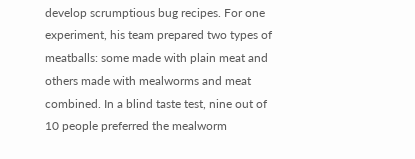develop scrumptious bug recipes. For one experiment, his team prepared two types of meatballs: some made with plain meat and others made with mealworms and meat combined. In a blind taste test, nine out of 10 people preferred the mealworm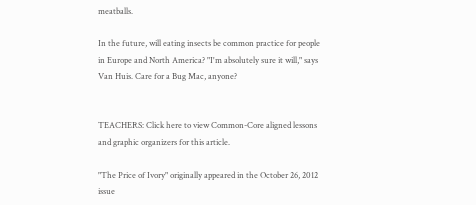meatballs.

In the future, will eating insects be common practice for people in Europe and North America? "I'm absolutely sure it will," says Van Huis. Care for a Bug Mac, anyone?


TEACHERS: Click here to view Common-Core aligned lessons and graphic organizers for this article.

"The Price of Ivory" originally appeared in the October 26, 2012 issue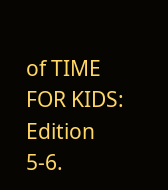of TIME FOR KIDS: Edition 5-6.